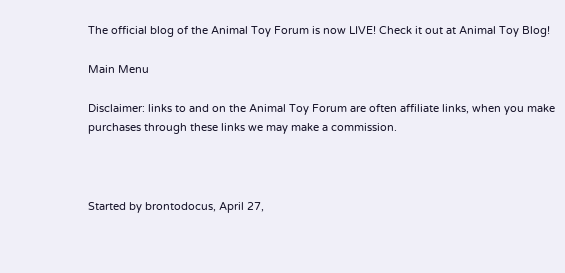The official blog of the Animal Toy Forum is now LIVE! Check it out at Animal Toy Blog!

Main Menu

Disclaimer: links to and on the Animal Toy Forum are often affiliate links, when you make purchases through these links we may make a commission.



Started by brontodocus, April 27,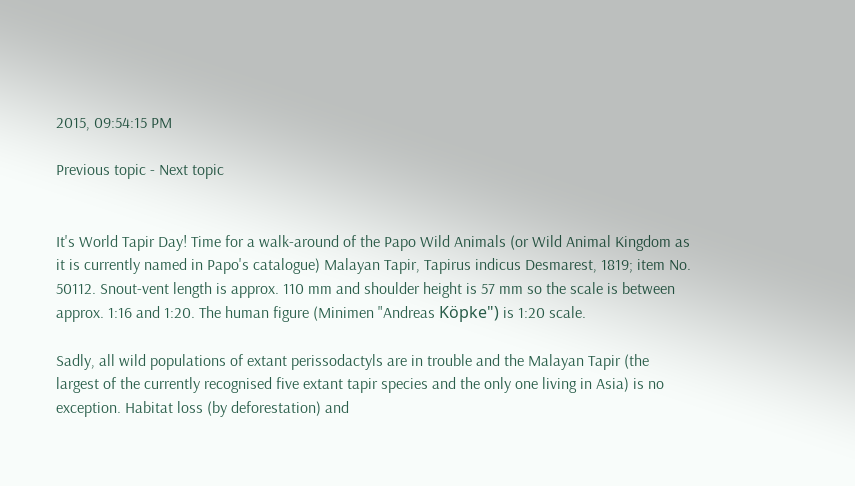2015, 09:54:15 PM

Previous topic - Next topic


It's World Tapir Day! Time for a walk-around of the Papo Wild Animals (or Wild Animal Kingdom as it is currently named in Papo's catalogue) Malayan Tapir, Tapirus indicus Desmarest, 1819; item No. 50112. Snout-vent length is approx. 110 mm and shoulder height is 57 mm so the scale is between approx. 1:16 and 1:20. The human figure (Minimen "Andreas Köpke") is 1:20 scale.

Sadly, all wild populations of extant perissodactyls are in trouble and the Malayan Tapir (the largest of the currently recognised five extant tapir species and the only one living in Asia) is no exception. Habitat loss (by deforestation) and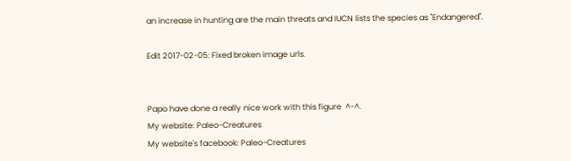an increase in hunting are the main threats and IUCN lists the species as "Endangered".

Edit 2017-02-05: Fixed broken image urls.


Papo have done a really nice work with this figure  ^-^.
My website: Paleo-Creatures
My website's facebook: Paleo-Creatures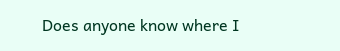Does anyone know where I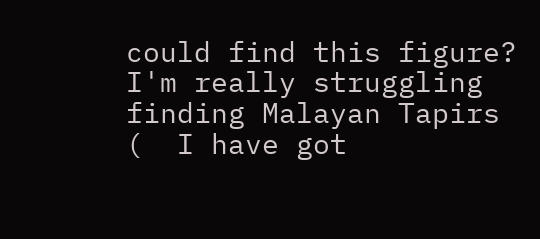could find this figure? I'm really struggling finding Malayan Tapirs (  I have got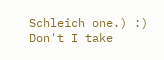Schleich one.) :)
Don't I take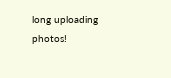long uploading photos!